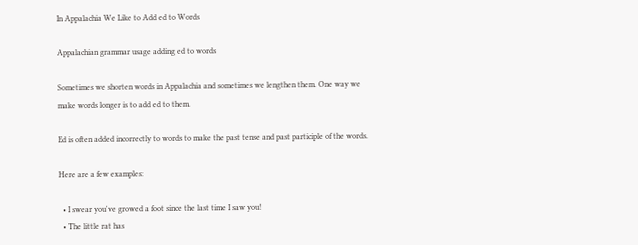In Appalachia We Like to Add ed to Words

Appalachian grammar usage adding ed to words

Sometimes we shorten words in Appalachia and sometimes we lengthen them. One way we make words longer is to add ed to them.

Ed is often added incorrectly to words to make the past tense and past participle of the words.

Here are a few examples:

  • I swear you've growed a foot since the last time I saw you!
  • The little rat has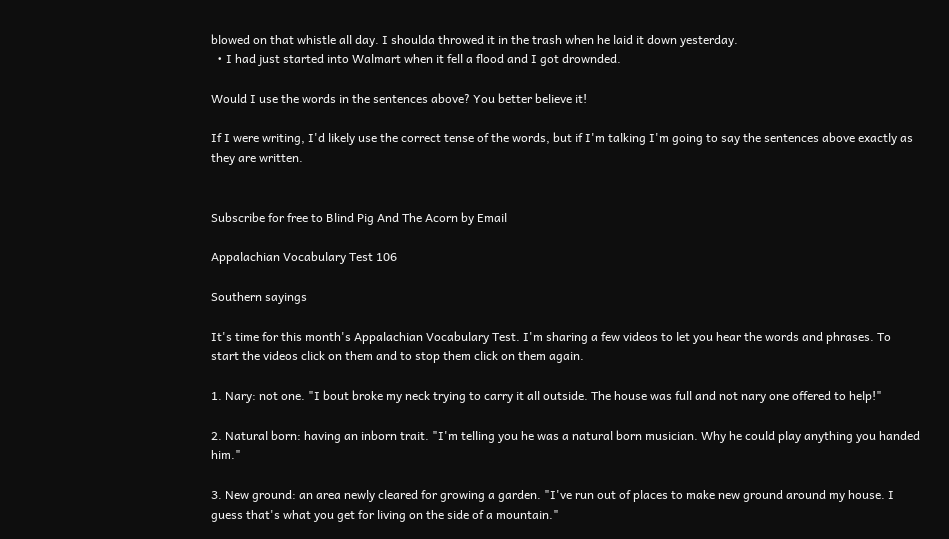blowed on that whistle all day. I shoulda throwed it in the trash when he laid it down yesterday.
  • I had just started into Walmart when it fell a flood and I got drownded.

Would I use the words in the sentences above? You better believe it!

If I were writing, I'd likely use the correct tense of the words, but if I'm talking I'm going to say the sentences above exactly as they are written.


Subscribe for free to Blind Pig And The Acorn by Email

Appalachian Vocabulary Test 106

Southern sayings

It's time for this month's Appalachian Vocabulary Test. I'm sharing a few videos to let you hear the words and phrases. To start the videos click on them and to stop them click on them again.

1. Nary: not one. "I bout broke my neck trying to carry it all outside. The house was full and not nary one offered to help!"

2. Natural born: having an inborn trait. "I'm telling you he was a natural born musician. Why he could play anything you handed him."

3. New ground: an area newly cleared for growing a garden. "I've run out of places to make new ground around my house. I guess that's what you get for living on the side of a mountain."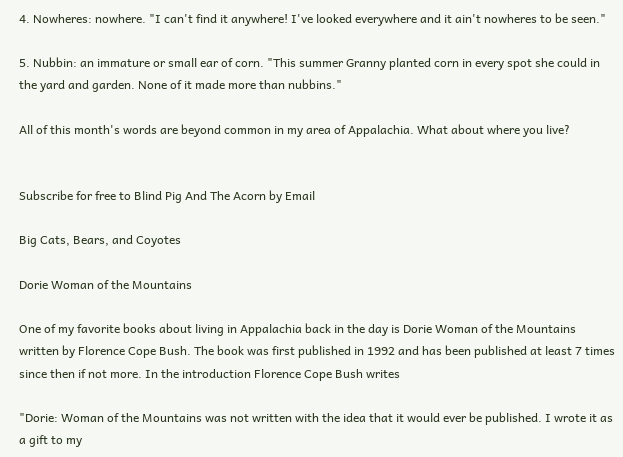4. Nowheres: nowhere. "I can't find it anywhere! I've looked everywhere and it ain't nowheres to be seen."

5. Nubbin: an immature or small ear of corn. "This summer Granny planted corn in every spot she could in the yard and garden. None of it made more than nubbins."

All of this month's words are beyond common in my area of Appalachia. What about where you live?


Subscribe for free to Blind Pig And The Acorn by Email

Big Cats, Bears, and Coyotes

Dorie Woman of the Mountains

One of my favorite books about living in Appalachia back in the day is Dorie Woman of the Mountains written by Florence Cope Bush. The book was first published in 1992 and has been published at least 7 times since then if not more. In the introduction Florence Cope Bush writes

"Dorie: Woman of the Mountains was not written with the idea that it would ever be published. I wrote it as a gift to my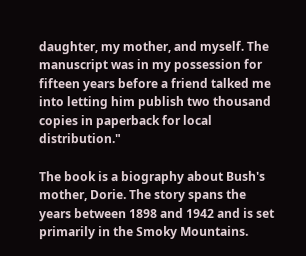daughter, my mother, and myself. The manuscript was in my possession for fifteen years before a friend talked me into letting him publish two thousand copies in paperback for local distribution."

The book is a biography about Bush's mother, Dorie. The story spans the years between 1898 and 1942 and is set primarily in the Smoky Mountains.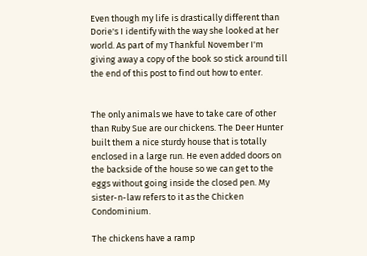Even though my life is drastically different than Dorie's I identify with the way she looked at her world. As part of my Thankful November I'm giving away a copy of the book so stick around till the end of this post to find out how to enter.


The only animals we have to take care of other than Ruby Sue are our chickens. The Deer Hunter built them a nice sturdy house that is totally enclosed in a large run. He even added doors on the backside of the house so we can get to the eggs without going inside the closed pen. My sister-n-law refers to it as the Chicken Condominium.

The chickens have a ramp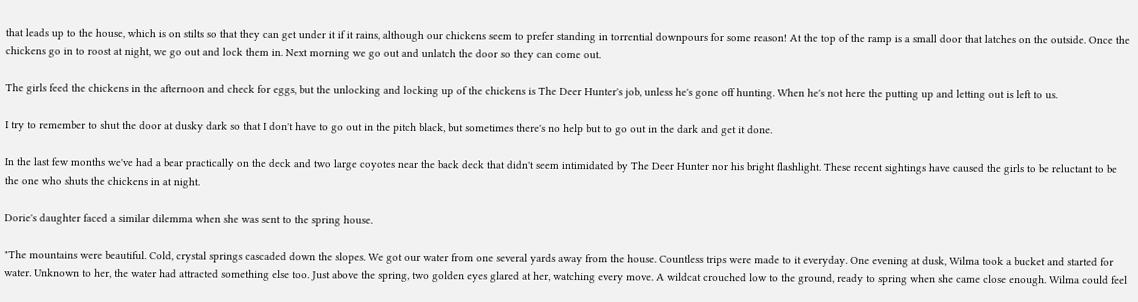that leads up to the house, which is on stilts so that they can get under it if it rains, although our chickens seem to prefer standing in torrential downpours for some reason! At the top of the ramp is a small door that latches on the outside. Once the chickens go in to roost at night, we go out and lock them in. Next morning we go out and unlatch the door so they can come out.

The girls feed the chickens in the afternoon and check for eggs, but the unlocking and locking up of the chickens is The Deer Hunter's job, unless he's gone off hunting. When he's not here the putting up and letting out is left to us.

I try to remember to shut the door at dusky dark so that I don't have to go out in the pitch black, but sometimes there's no help but to go out in the dark and get it done.

In the last few months we've had a bear practically on the deck and two large coyotes near the back deck that didn't seem intimidated by The Deer Hunter nor his bright flashlight. These recent sightings have caused the girls to be reluctant to be the one who shuts the chickens in at night.

Dorie's daughter faced a similar dilemma when she was sent to the spring house.

"The mountains were beautiful. Cold, crystal springs cascaded down the slopes. We got our water from one several yards away from the house. Countless trips were made to it everyday. One evening at dusk, Wilma took a bucket and started for water. Unknown to her, the water had attracted something else too. Just above the spring, two golden eyes glared at her, watching every move. A wildcat crouched low to the ground, ready to spring when she came close enough. Wilma could feel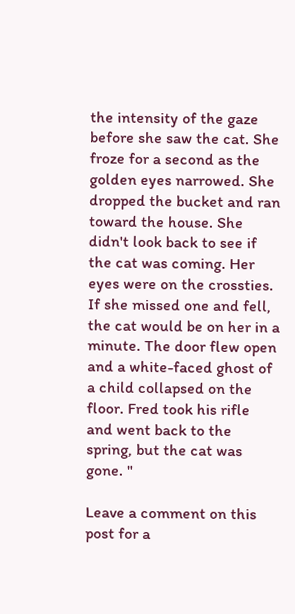the intensity of the gaze before she saw the cat. She froze for a second as the golden eyes narrowed. She dropped the bucket and ran toward the house. She didn't look back to see if the cat was coming. Her eyes were on the crossties. If she missed one and fell, the cat would be on her in a minute. The door flew open and a white-faced ghost of a child collapsed on the floor. Fred took his rifle and went back to the spring, but the cat was gone. "

Leave a comment on this post for a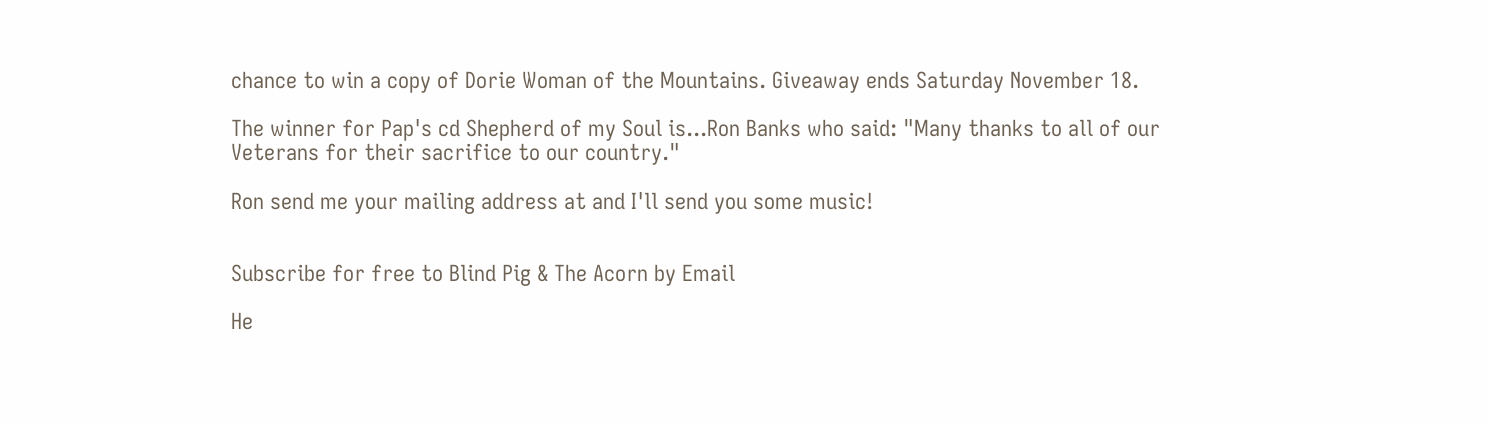chance to win a copy of Dorie Woman of the Mountains. Giveaway ends Saturday November 18.

The winner for Pap's cd Shepherd of my Soul is...Ron Banks who said: "Many thanks to all of our Veterans for their sacrifice to our country."

Ron send me your mailing address at and I'll send you some music!


Subscribe for free to Blind Pig & The Acorn by Email

He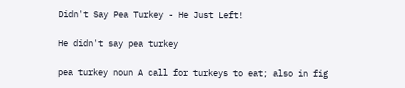Didn't Say Pea Turkey - He Just Left!

He didn't say pea turkey

pea turkey noun A call for turkeys to eat; also in fig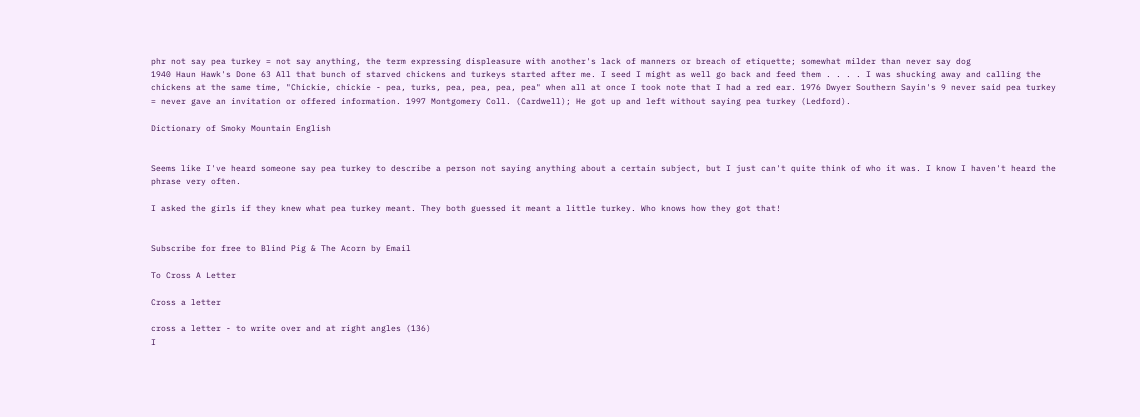phr not say pea turkey = not say anything, the term expressing displeasure with another's lack of manners or breach of etiquette; somewhat milder than never say dog
1940 Haun Hawk's Done 63 All that bunch of starved chickens and turkeys started after me. I seed I might as well go back and feed them . . . . I was shucking away and calling the chickens at the same time, "Chickie, chickie - pea, turks, pea, pea, pea, pea" when all at once I took note that I had a red ear. 1976 Dwyer Southern Sayin's 9 never said pea turkey = never gave an invitation or offered information. 1997 Montgomery Coll. (Cardwell); He got up and left without saying pea turkey (Ledford).

Dictionary of Smoky Mountain English


Seems like I've heard someone say pea turkey to describe a person not saying anything about a certain subject, but I just can't quite think of who it was. I know I haven't heard the phrase very often.

I asked the girls if they knew what pea turkey meant. They both guessed it meant a little turkey. Who knows how they got that!


Subscribe for free to Blind Pig & The Acorn by Email

To Cross A Letter

Cross a letter

cross a letter - to write over and at right angles (136)
I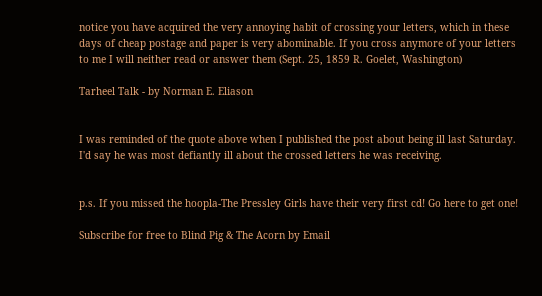notice you have acquired the very annoying habit of crossing your letters, which in these days of cheap postage and paper is very abominable. If you cross anymore of your letters to me I will neither read or answer them (Sept. 25, 1859 R. Goelet, Washington)

Tarheel Talk - by Norman E. Eliason


I was reminded of the quote above when I published the post about being ill last Saturday. I'd say he was most defiantly ill about the crossed letters he was receiving.


p.s. If you missed the hoopla-The Pressley Girls have their very first cd! Go here to get one!

Subscribe for free to Blind Pig & The Acorn by Email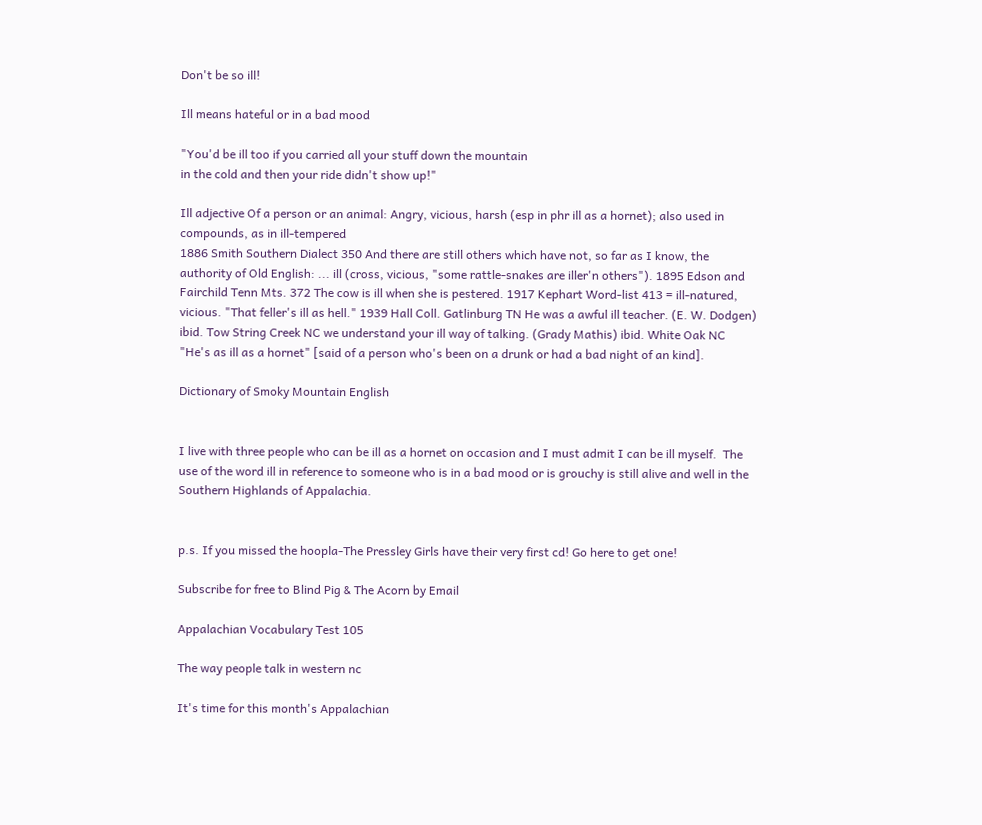Don't be so ill!

Ill means hateful or in a bad mood

"You'd be ill too if you carried all your stuff down the mountain
in the cold and then your ride didn't show up!"

Ill adjective Of a person or an animal: Angry, vicious, harsh (esp in phr ill as a hornet); also used in compounds, as in ill-tempered
1886 Smith Southern Dialect 350 And there are still others which have not, so far as I know, the authority of Old English: ... ill (cross, vicious, "some rattle-snakes are iller'n others"). 1895 Edson and Fairchild Tenn Mts. 372 The cow is ill when she is pestered. 1917 Kephart Word-list 413 = ill-natured, vicious. "That feller's ill as hell." 1939 Hall Coll. Gatlinburg TN He was a awful ill teacher. (E. W. Dodgen) ibid. Tow String Creek NC we understand your ill way of talking. (Grady Mathis) ibid. White Oak NC "He's as ill as a hornet" [said of a person who's been on a drunk or had a bad night of an kind].

Dictionary of Smoky Mountain English


I live with three people who can be ill as a hornet on occasion and I must admit I can be ill myself.  The use of the word ill in reference to someone who is in a bad mood or is grouchy is still alive and well in the Southern Highlands of Appalachia.


p.s. If you missed the hoopla-The Pressley Girls have their very first cd! Go here to get one!

Subscribe for free to Blind Pig & The Acorn by Email

Appalachian Vocabulary Test 105

The way people talk in western nc

It's time for this month's Appalachian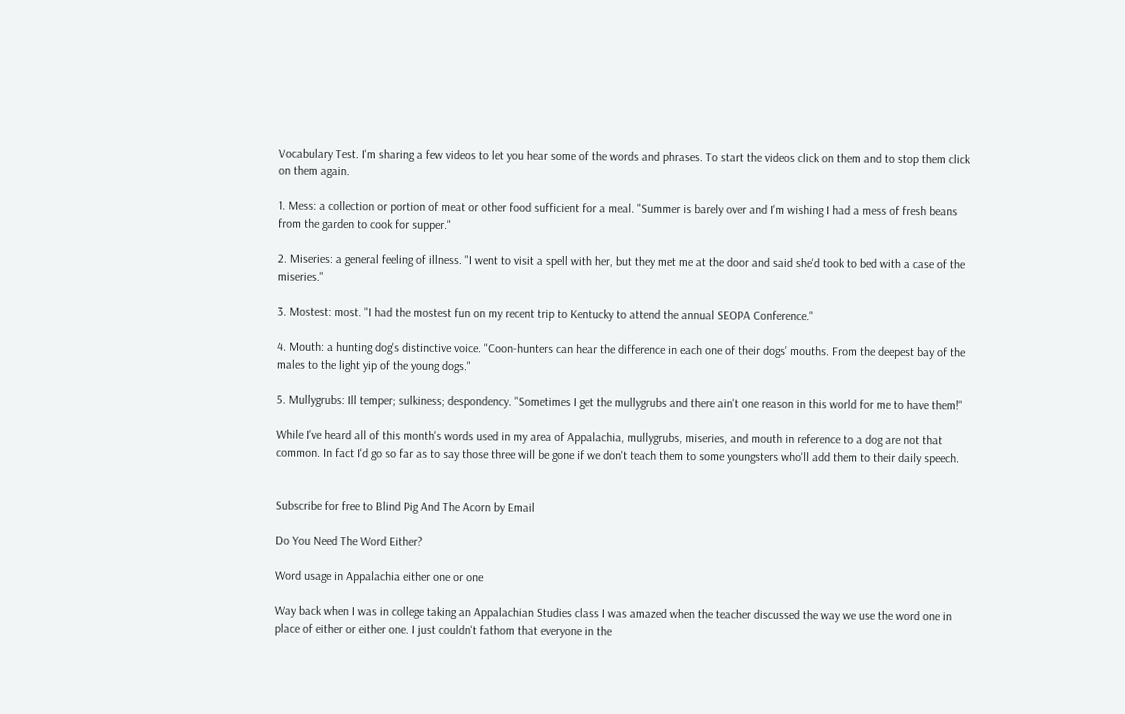Vocabulary Test. I'm sharing a few videos to let you hear some of the words and phrases. To start the videos click on them and to stop them click on them again.

1. Mess: a collection or portion of meat or other food sufficient for a meal. "Summer is barely over and I'm wishing I had a mess of fresh beans from the garden to cook for supper."

2. Miseries: a general feeling of illness. "I went to visit a spell with her, but they met me at the door and said she'd took to bed with a case of the miseries."

3. Mostest: most. "I had the mostest fun on my recent trip to Kentucky to attend the annual SEOPA Conference."

4. Mouth: a hunting dog's distinctive voice. "Coon-hunters can hear the difference in each one of their dogs' mouths. From the deepest bay of the males to the light yip of the young dogs."

5. Mullygrubs: Ill temper; sulkiness; despondency. "Sometimes I get the mullygrubs and there ain't one reason in this world for me to have them!"

While I've heard all of this month's words used in my area of Appalachia, mullygrubs, miseries, and mouth in reference to a dog are not that common. In fact I'd go so far as to say those three will be gone if we don't teach them to some youngsters who'll add them to their daily speech.


Subscribe for free to Blind Pig And The Acorn by Email

Do You Need The Word Either?

Word usage in Appalachia either one or one

Way back when I was in college taking an Appalachian Studies class I was amazed when the teacher discussed the way we use the word one in place of either or either one. I just couldn't fathom that everyone in the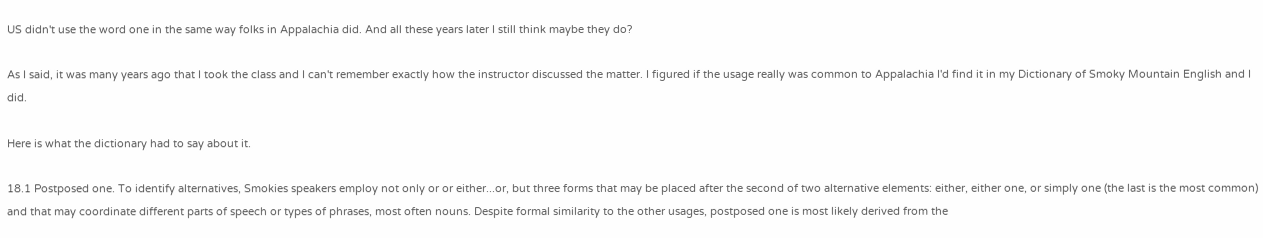US didn't use the word one in the same way folks in Appalachia did. And all these years later I still think maybe they do?

As I said, it was many years ago that I took the class and I can't remember exactly how the instructor discussed the matter. I figured if the usage really was common to Appalachia I'd find it in my Dictionary of Smoky Mountain English and I did.

Here is what the dictionary had to say about it.

18.1 Postposed one. To identify alternatives, Smokies speakers employ not only or or either...or, but three forms that may be placed after the second of two alternative elements: either, either one, or simply one (the last is the most common) and that may coordinate different parts of speech or types of phrases, most often nouns. Despite formal similarity to the other usages, postposed one is most likely derived from the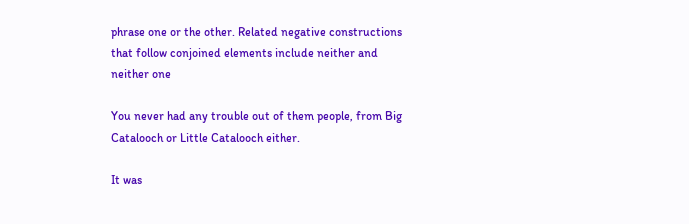phrase one or the other. Related negative constructions that follow conjoined elements include neither and neither one

You never had any trouble out of them people, from Big Catalooch or Little Catalooch either.

It was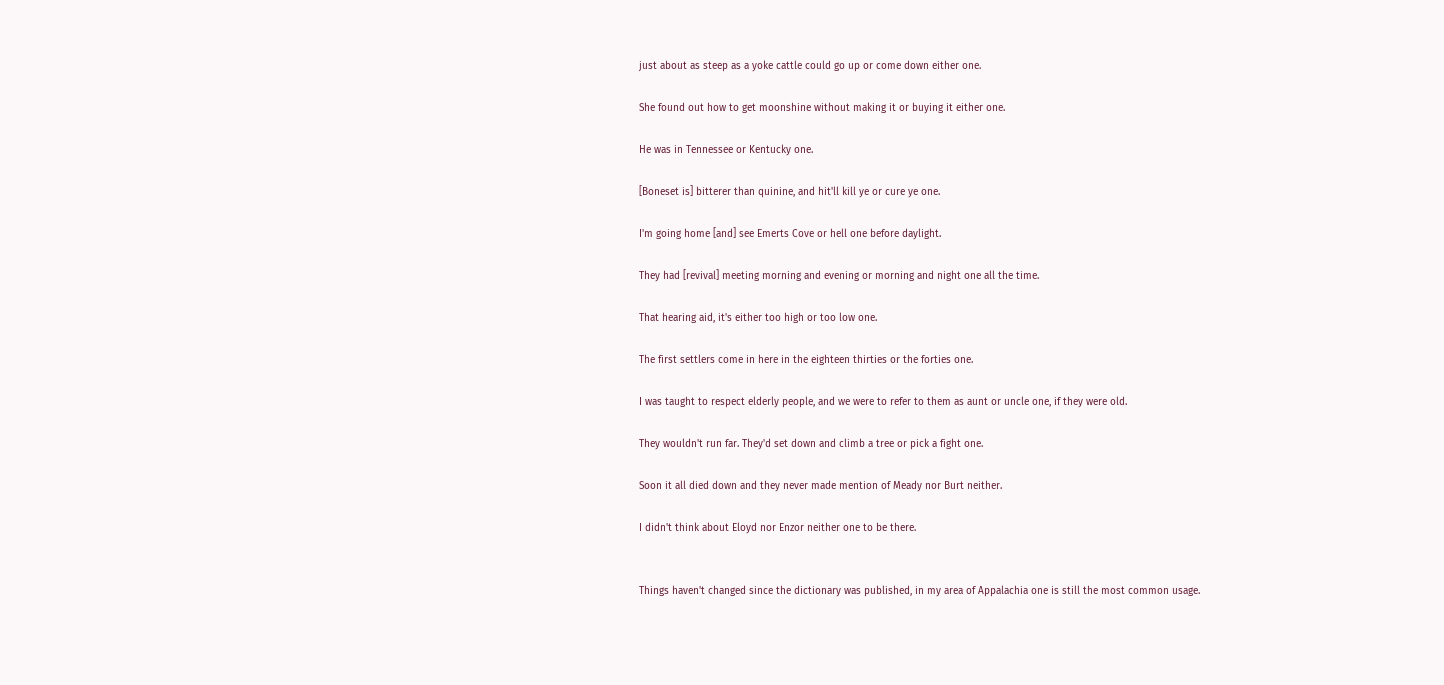just about as steep as a yoke cattle could go up or come down either one.

She found out how to get moonshine without making it or buying it either one.

He was in Tennessee or Kentucky one.

[Boneset is] bitterer than quinine, and hit'll kill ye or cure ye one.

I'm going home [and] see Emerts Cove or hell one before daylight.

They had [revival] meeting morning and evening or morning and night one all the time.

That hearing aid, it's either too high or too low one.

The first settlers come in here in the eighteen thirties or the forties one.

I was taught to respect elderly people, and we were to refer to them as aunt or uncle one, if they were old.

They wouldn't run far. They'd set down and climb a tree or pick a fight one.

Soon it all died down and they never made mention of Meady nor Burt neither.

I didn't think about Eloyd nor Enzor neither one to be there.


Things haven't changed since the dictionary was published, in my area of Appalachia one is still the most common usage.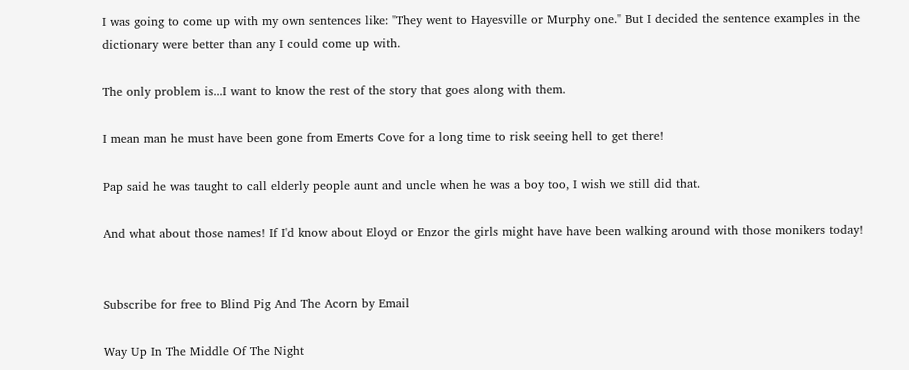I was going to come up with my own sentences like: "They went to Hayesville or Murphy one." But I decided the sentence examples in the dictionary were better than any I could come up with.

The only problem is...I want to know the rest of the story that goes along with them.

I mean man he must have been gone from Emerts Cove for a long time to risk seeing hell to get there!

Pap said he was taught to call elderly people aunt and uncle when he was a boy too, I wish we still did that.

And what about those names! If I'd know about Eloyd or Enzor the girls might have have been walking around with those monikers today!


Subscribe for free to Blind Pig And The Acorn by Email

Way Up In The Middle Of The Night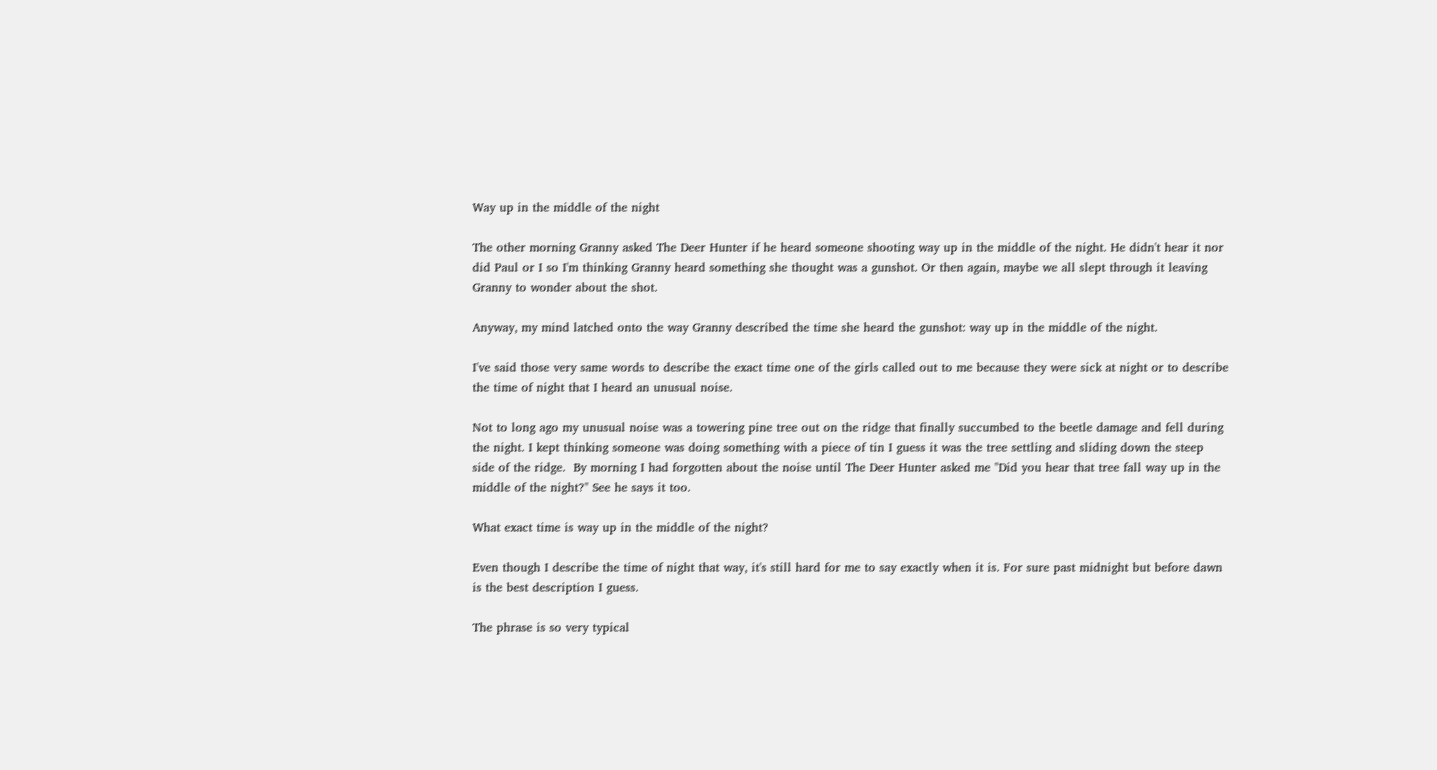Way up in the middle of the night

The other morning Granny asked The Deer Hunter if he heard someone shooting way up in the middle of the night. He didn't hear it nor did Paul or I so I'm thinking Granny heard something she thought was a gunshot. Or then again, maybe we all slept through it leaving Granny to wonder about the shot.

Anyway, my mind latched onto the way Granny described the time she heard the gunshot: way up in the middle of the night.

I've said those very same words to describe the exact time one of the girls called out to me because they were sick at night or to describe the time of night that I heard an unusual noise.

Not to long ago my unusual noise was a towering pine tree out on the ridge that finally succumbed to the beetle damage and fell during the night. I kept thinking someone was doing something with a piece of tin I guess it was the tree settling and sliding down the steep side of the ridge.  By morning I had forgotten about the noise until The Deer Hunter asked me "Did you hear that tree fall way up in the middle of the night?" See he says it too.

What exact time is way up in the middle of the night?

Even though I describe the time of night that way, it's still hard for me to say exactly when it is. For sure past midnight but before dawn is the best description I guess.

The phrase is so very typical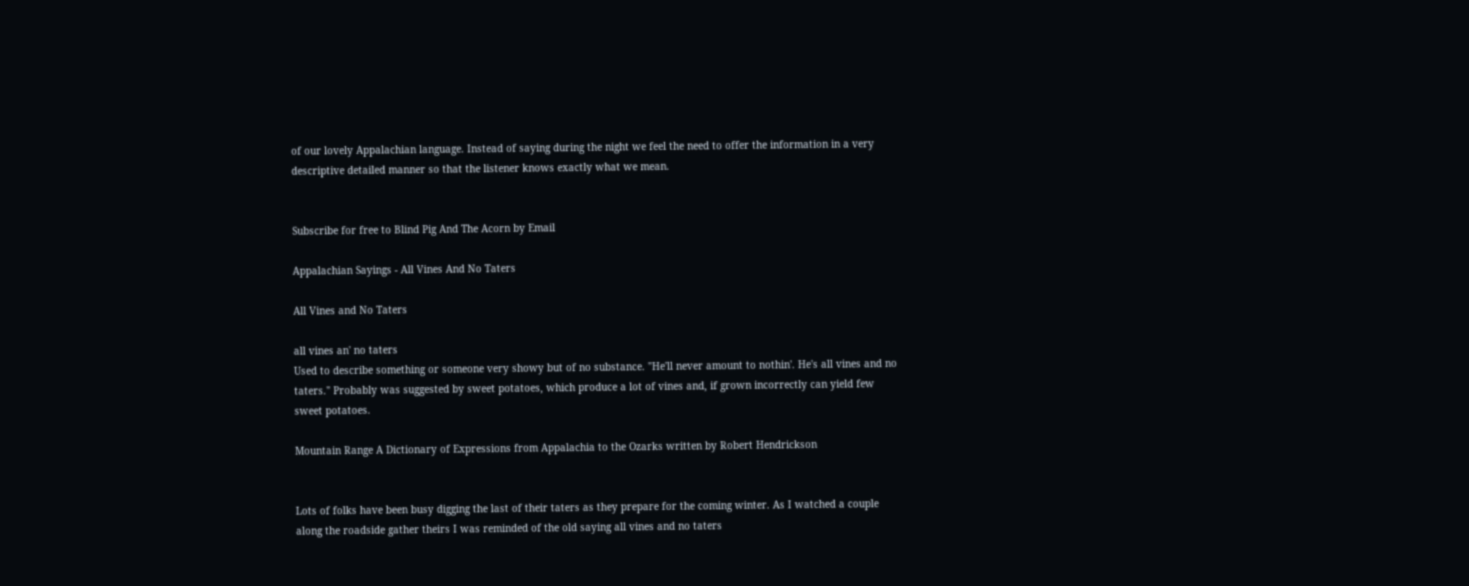of our lovely Appalachian language. Instead of saying during the night we feel the need to offer the information in a very descriptive detailed manner so that the listener knows exactly what we mean.


Subscribe for free to Blind Pig And The Acorn by Email

Appalachian Sayings - All Vines And No Taters

All Vines and No Taters

all vines an' no taters
Used to describe something or someone very showy but of no substance. "He'll never amount to nothin'. He's all vines and no taters." Probably was suggested by sweet potatoes, which produce a lot of vines and, if grown incorrectly can yield few sweet potatoes.

Mountain Range A Dictionary of Expressions from Appalachia to the Ozarks written by Robert Hendrickson


Lots of folks have been busy digging the last of their taters as they prepare for the coming winter. As I watched a couple along the roadside gather theirs I was reminded of the old saying all vines and no taters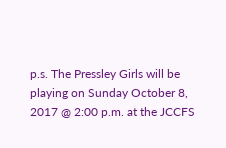p.s. The Pressley Girls will be playing on Sunday October 8, 2017 @ 2:00 p.m. at the JCCFS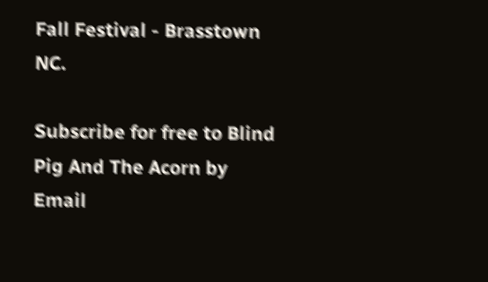Fall Festival - Brasstown NC.

Subscribe for free to Blind Pig And The Acorn by Email